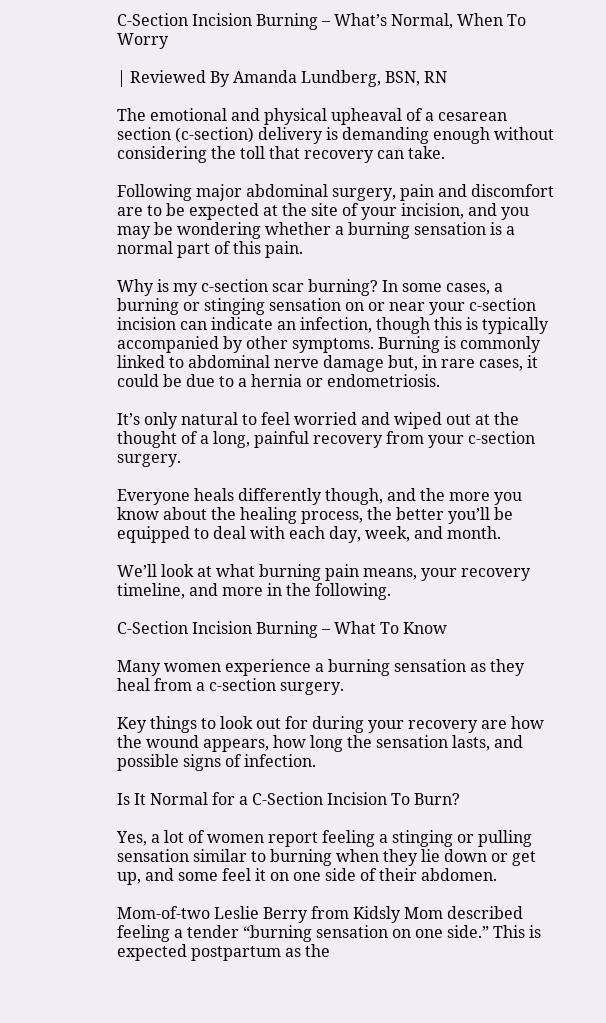C-Section Incision Burning – What’s Normal, When To Worry

| Reviewed By Amanda Lundberg, BSN, RN

The emotional and physical upheaval of a cesarean section (c-section) delivery is demanding enough without considering the toll that recovery can take.

Following major abdominal surgery, pain and discomfort are to be expected at the site of your incision, and you may be wondering whether a burning sensation is a normal part of this pain.

Why is my c-section scar burning? In some cases, a burning or stinging sensation on or near your c-section incision can indicate an infection, though this is typically accompanied by other symptoms. Burning is commonly linked to abdominal nerve damage but, in rare cases, it could be due to a hernia or endometriosis.

It’s only natural to feel worried and wiped out at the thought of a long, painful recovery from your c-section surgery.

Everyone heals differently though, and the more you know about the healing process, the better you’ll be equipped to deal with each day, week, and month.

We’ll look at what burning pain means, your recovery timeline, and more in the following.

C-Section Incision Burning – What To Know

Many women experience a burning sensation as they heal from a c-section surgery.

Key things to look out for during your recovery are how the wound appears, how long the sensation lasts, and possible signs of infection.

Is It Normal for a C-Section Incision To Burn?

Yes, a lot of women report feeling a stinging or pulling sensation similar to burning when they lie down or get up, and some feel it on one side of their abdomen.

Mom-of-two Leslie Berry from Kidsly Mom described feeling a tender “burning sensation on one side.” This is expected postpartum as the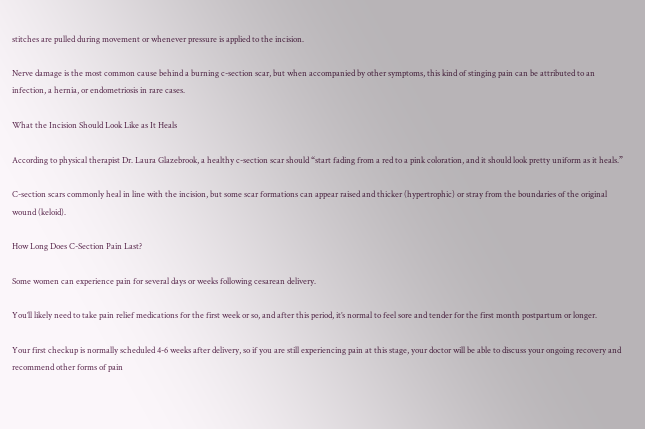stitches are pulled during movement or whenever pressure is applied to the incision.

Nerve damage is the most common cause behind a burning c-section scar, but when accompanied by other symptoms, this kind of stinging pain can be attributed to an infection, a hernia, or endometriosis in rare cases.

What the Incision Should Look Like as It Heals

According to physical therapist Dr. Laura Glazebrook, a healthy c-section scar should “start fading from a red to a pink coloration, and it should look pretty uniform as it heals.”

C-section scars commonly heal in line with the incision, but some scar formations can appear raised and thicker (hypertrophic) or stray from the boundaries of the original wound (keloid).

How Long Does C-Section Pain Last?

Some women can experience pain for several days or weeks following cesarean delivery.

You’ll likely need to take pain relief medications for the first week or so, and after this period, it’s normal to feel sore and tender for the first month postpartum or longer.

Your first checkup is normally scheduled 4-6 weeks after delivery, so if you are still experiencing pain at this stage, your doctor will be able to discuss your ongoing recovery and recommend other forms of pain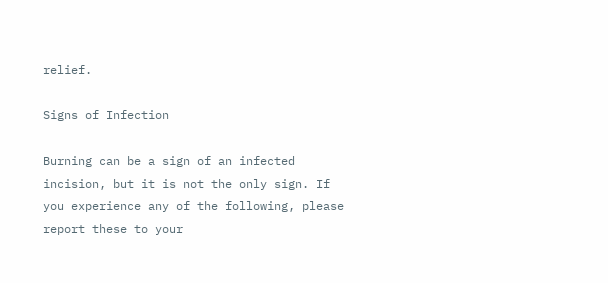relief.

Signs of Infection

Burning can be a sign of an infected incision, but it is not the only sign. If you experience any of the following, please report these to your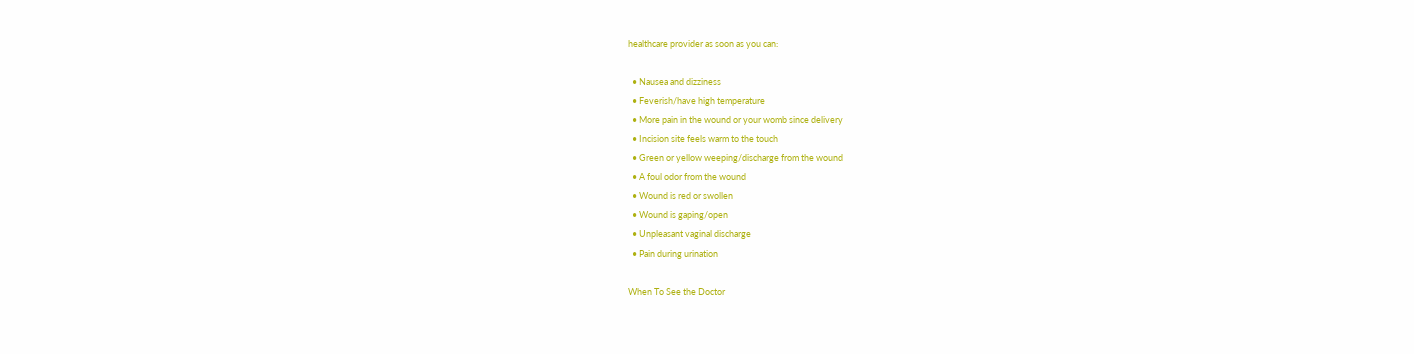healthcare provider as soon as you can:

  • Nausea and dizziness
  • Feverish/have high temperature
  • More pain in the wound or your womb since delivery
  • Incision site feels warm to the touch
  • Green or yellow weeping/discharge from the wound
  • A foul odor from the wound
  • Wound is red or swollen
  • Wound is gaping/open
  • Unpleasant vaginal discharge
  • Pain during urination

When To See the Doctor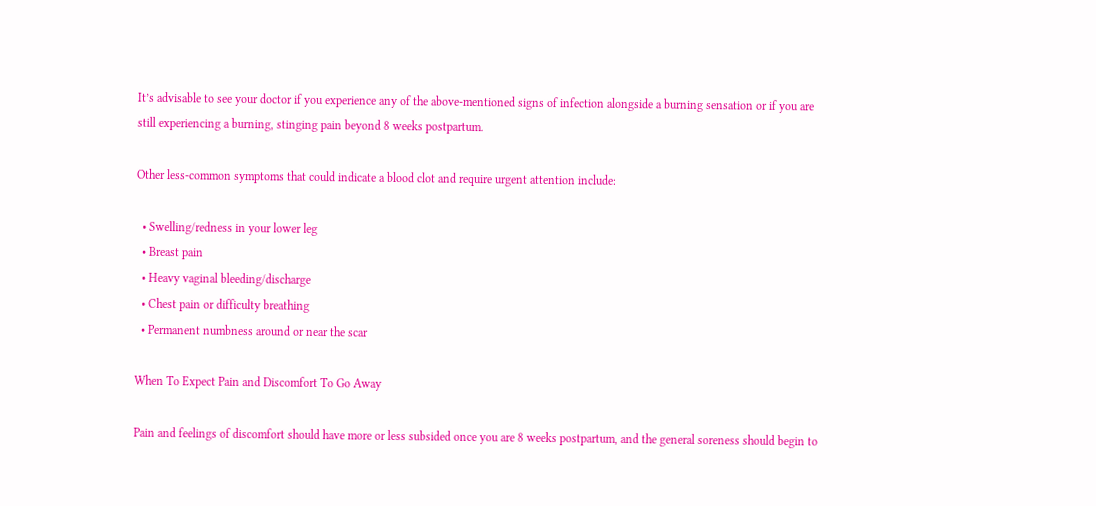It’s advisable to see your doctor if you experience any of the above-mentioned signs of infection alongside a burning sensation or if you are still experiencing a burning, stinging pain beyond 8 weeks postpartum.

Other less-common symptoms that could indicate a blood clot and require urgent attention include:

  • Swelling/redness in your lower leg
  • Breast pain
  • Heavy vaginal bleeding/discharge
  • Chest pain or difficulty breathing
  • Permanent numbness around or near the scar

When To Expect Pain and Discomfort To Go Away

Pain and feelings of discomfort should have more or less subsided once you are 8 weeks postpartum, and the general soreness should begin to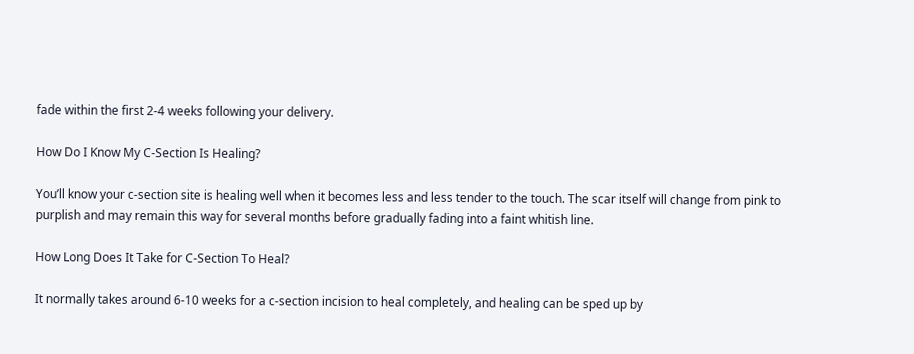fade within the first 2-4 weeks following your delivery.

How Do I Know My C-Section Is Healing?

You’ll know your c-section site is healing well when it becomes less and less tender to the touch. The scar itself will change from pink to purplish and may remain this way for several months before gradually fading into a faint whitish line.

How Long Does It Take for C-Section To Heal?

It normally takes around 6-10 weeks for a c-section incision to heal completely, and healing can be sped up by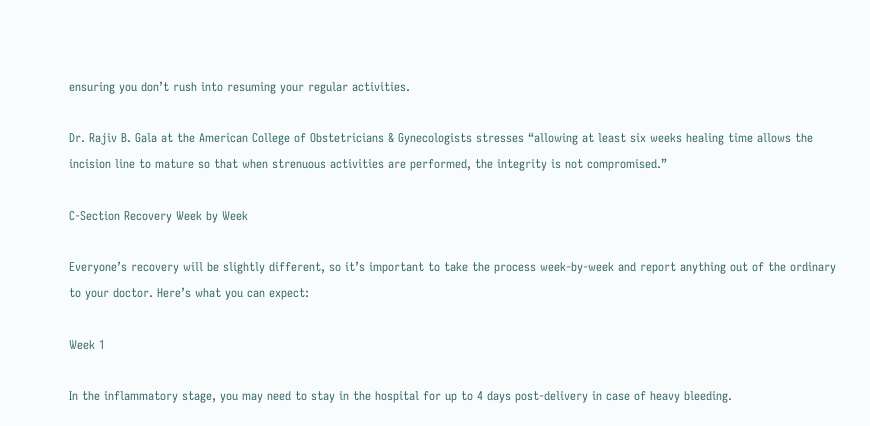ensuring you don’t rush into resuming your regular activities.

Dr. Rajiv B. Gala at the American College of Obstetricians & Gynecologists stresses “allowing at least six weeks healing time allows the incision line to mature so that when strenuous activities are performed, the integrity is not compromised.”

C-Section Recovery Week by Week

Everyone’s recovery will be slightly different, so it’s important to take the process week-by-week and report anything out of the ordinary to your doctor. Here’s what you can expect:

Week 1

In the inflammatory stage, you may need to stay in the hospital for up to 4 days post-delivery in case of heavy bleeding.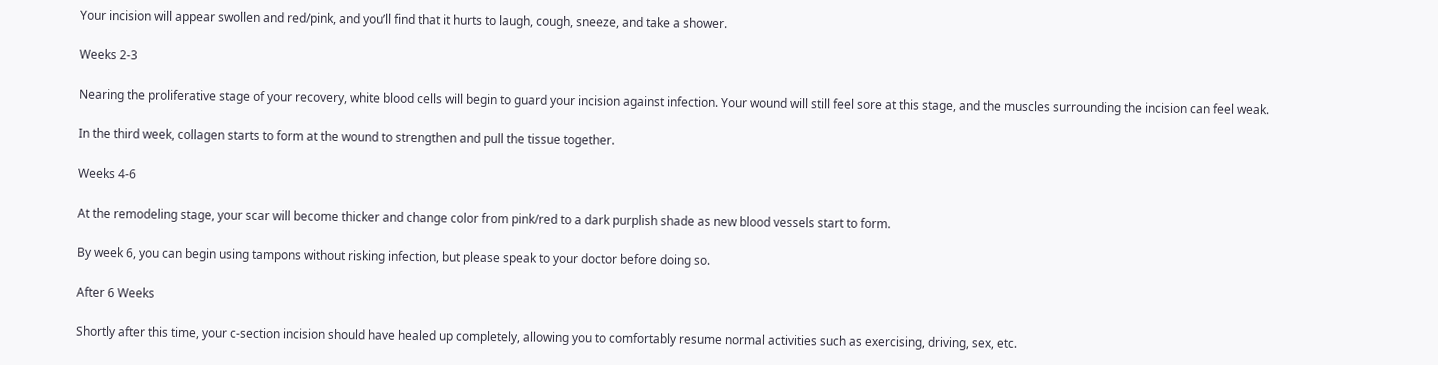Your incision will appear swollen and red/pink, and you’ll find that it hurts to laugh, cough, sneeze, and take a shower.

Weeks 2-3

Nearing the proliferative stage of your recovery, white blood cells will begin to guard your incision against infection. Your wound will still feel sore at this stage, and the muscles surrounding the incision can feel weak.

In the third week, collagen starts to form at the wound to strengthen and pull the tissue together.

Weeks 4-6

At the remodeling stage, your scar will become thicker and change color from pink/red to a dark purplish shade as new blood vessels start to form.

By week 6, you can begin using tampons without risking infection, but please speak to your doctor before doing so.

After 6 Weeks

Shortly after this time, your c-section incision should have healed up completely, allowing you to comfortably resume normal activities such as exercising, driving, sex, etc.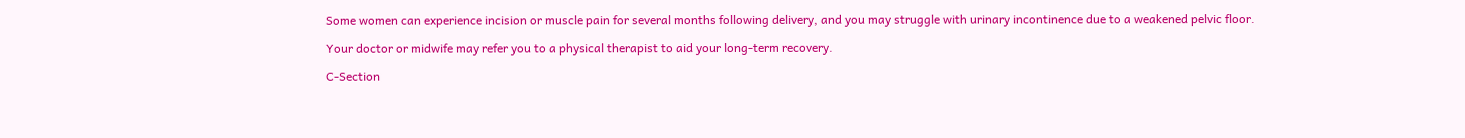Some women can experience incision or muscle pain for several months following delivery, and you may struggle with urinary incontinence due to a weakened pelvic floor.

Your doctor or midwife may refer you to a physical therapist to aid your long-term recovery.

C-Section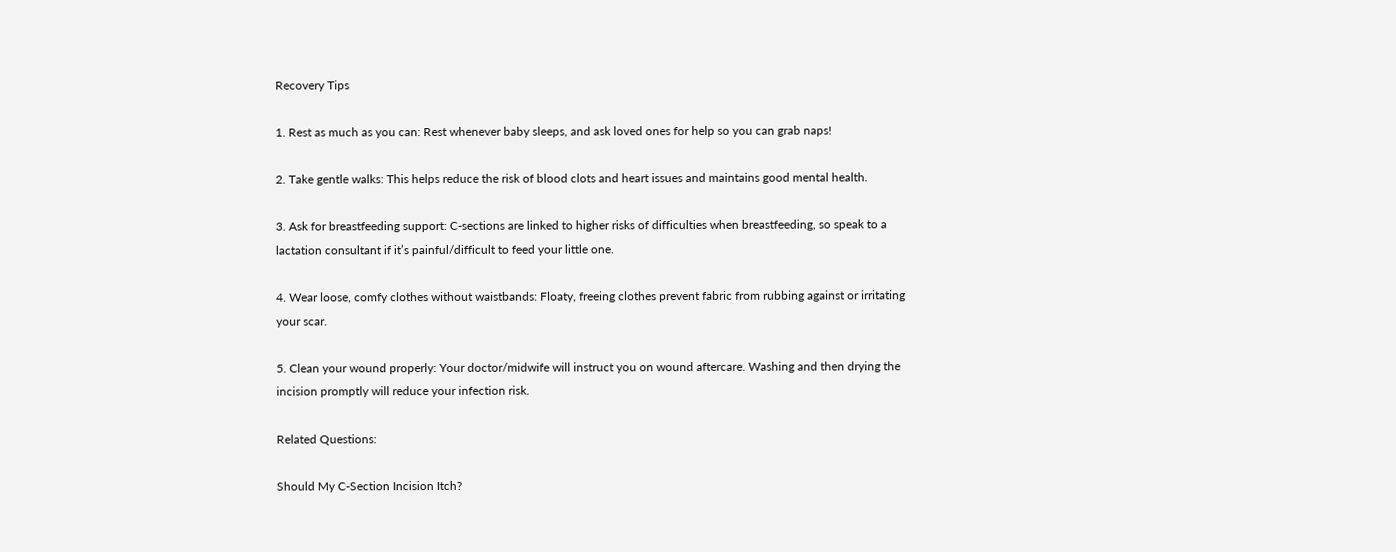Recovery Tips

1. Rest as much as you can: Rest whenever baby sleeps, and ask loved ones for help so you can grab naps!

2. Take gentle walks: This helps reduce the risk of blood clots and heart issues and maintains good mental health.

3. Ask for breastfeeding support: C-sections are linked to higher risks of difficulties when breastfeeding, so speak to a lactation consultant if it’s painful/difficult to feed your little one.

4. Wear loose, comfy clothes without waistbands: Floaty, freeing clothes prevent fabric from rubbing against or irritating your scar.

5. Clean your wound properly: Your doctor/midwife will instruct you on wound aftercare. Washing and then drying the incision promptly will reduce your infection risk.

Related Questions:

Should My C-Section Incision Itch?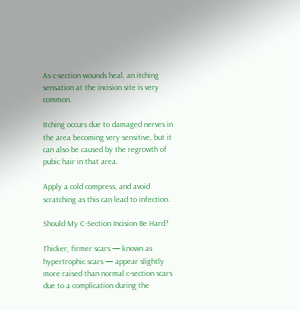As c-section wounds heal, an itching sensation at the incision site is very common.

Itching occurs due to damaged nerves in the area becoming very sensitive, but it can also be caused by the regrowth of pubic hair in that area.

Apply a cold compress, and avoid scratching as this can lead to infection.

Should My C-Section Incision Be Hard?

Thicker, firmer scars — known as hypertrophic scars — appear slightly more raised than normal c-section scars due to a complication during the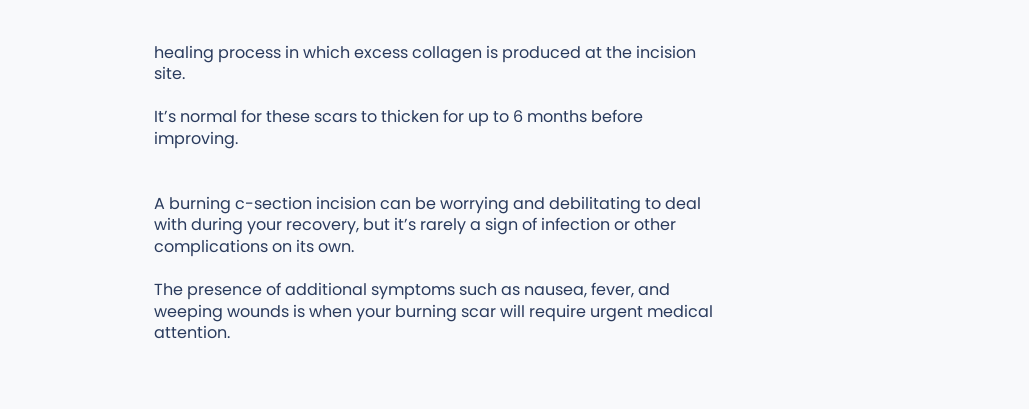healing process in which excess collagen is produced at the incision site.

It’s normal for these scars to thicken for up to 6 months before improving.


A burning c-section incision can be worrying and debilitating to deal with during your recovery, but it’s rarely a sign of infection or other complications on its own.

The presence of additional symptoms such as nausea, fever, and weeping wounds is when your burning scar will require urgent medical attention.